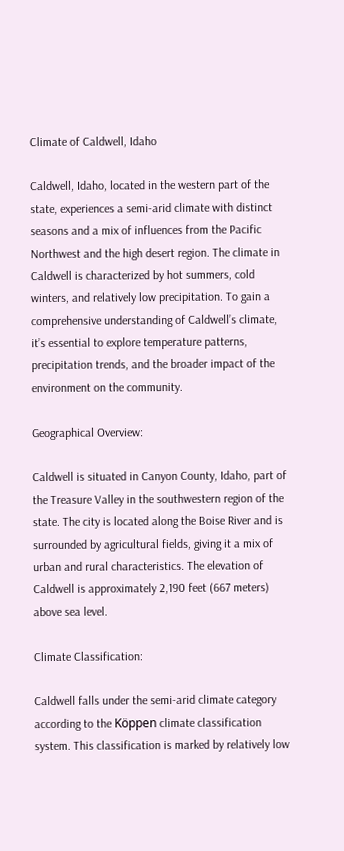Climate of Caldwell, Idaho

Caldwell, Idaho, located in the western part of the state, experiences a semi-arid climate with distinct seasons and a mix of influences from the Pacific Northwest and the high desert region. The climate in Caldwell is characterized by hot summers, cold winters, and relatively low precipitation. To gain a comprehensive understanding of Caldwell’s climate, it’s essential to explore temperature patterns, precipitation trends, and the broader impact of the environment on the community.

Geographical Overview:

Caldwell is situated in Canyon County, Idaho, part of the Treasure Valley in the southwestern region of the state. The city is located along the Boise River and is surrounded by agricultural fields, giving it a mix of urban and rural characteristics. The elevation of Caldwell is approximately 2,190 feet (667 meters) above sea level.

Climate Classification:

Caldwell falls under the semi-arid climate category according to the Köppen climate classification system. This classification is marked by relatively low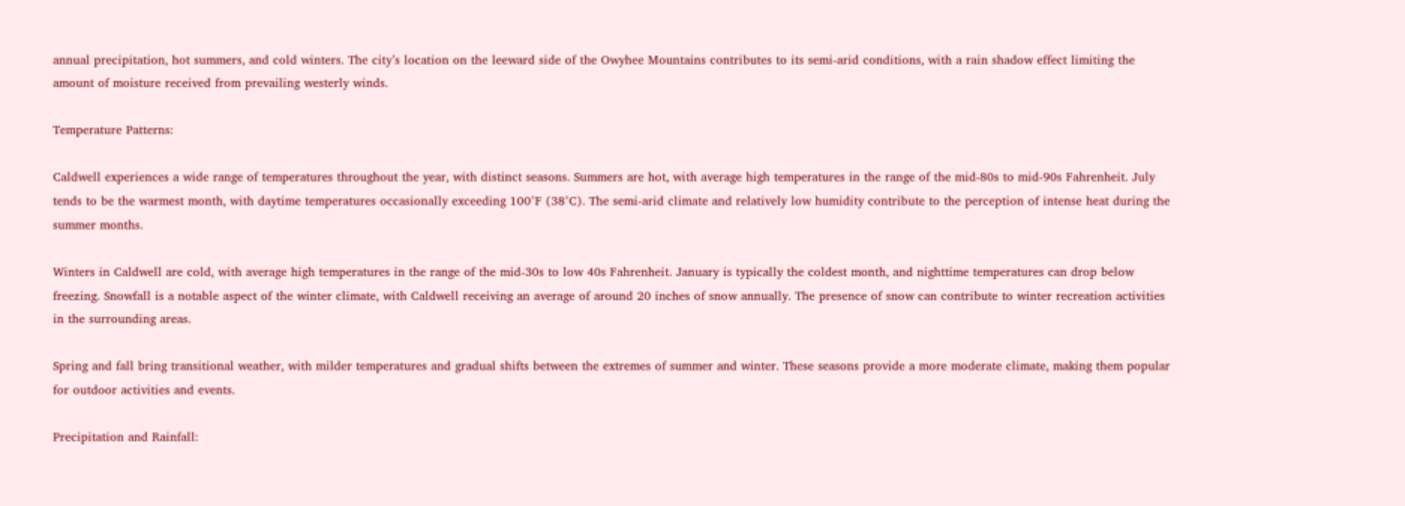annual precipitation, hot summers, and cold winters. The city’s location on the leeward side of the Owyhee Mountains contributes to its semi-arid conditions, with a rain shadow effect limiting the amount of moisture received from prevailing westerly winds.

Temperature Patterns:

Caldwell experiences a wide range of temperatures throughout the year, with distinct seasons. Summers are hot, with average high temperatures in the range of the mid-80s to mid-90s Fahrenheit. July tends to be the warmest month, with daytime temperatures occasionally exceeding 100°F (38°C). The semi-arid climate and relatively low humidity contribute to the perception of intense heat during the summer months.

Winters in Caldwell are cold, with average high temperatures in the range of the mid-30s to low 40s Fahrenheit. January is typically the coldest month, and nighttime temperatures can drop below freezing. Snowfall is a notable aspect of the winter climate, with Caldwell receiving an average of around 20 inches of snow annually. The presence of snow can contribute to winter recreation activities in the surrounding areas.

Spring and fall bring transitional weather, with milder temperatures and gradual shifts between the extremes of summer and winter. These seasons provide a more moderate climate, making them popular for outdoor activities and events.

Precipitation and Rainfall: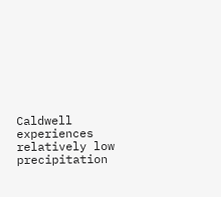Caldwell experiences relatively low precipitation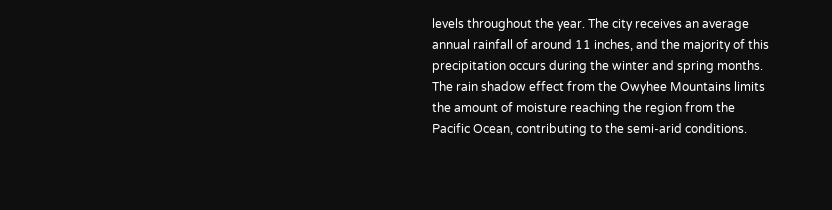levels throughout the year. The city receives an average annual rainfall of around 11 inches, and the majority of this precipitation occurs during the winter and spring months. The rain shadow effect from the Owyhee Mountains limits the amount of moisture reaching the region from the Pacific Ocean, contributing to the semi-arid conditions.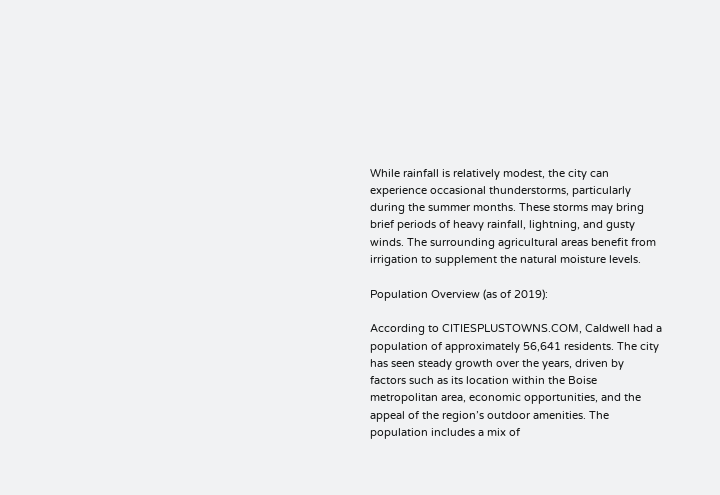While rainfall is relatively modest, the city can experience occasional thunderstorms, particularly during the summer months. These storms may bring brief periods of heavy rainfall, lightning, and gusty winds. The surrounding agricultural areas benefit from irrigation to supplement the natural moisture levels.

Population Overview (as of 2019):

According to CITIESPLUSTOWNS.COM, Caldwell had a population of approximately 56,641 residents. The city has seen steady growth over the years, driven by factors such as its location within the Boise metropolitan area, economic opportunities, and the appeal of the region’s outdoor amenities. The population includes a mix of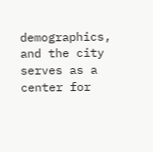demographics, and the city serves as a center for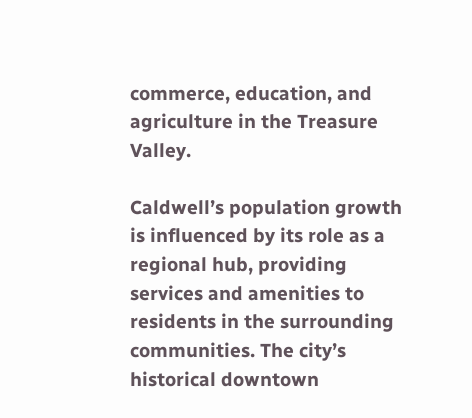commerce, education, and agriculture in the Treasure Valley.

Caldwell’s population growth is influenced by its role as a regional hub, providing services and amenities to residents in the surrounding communities. The city’s historical downtown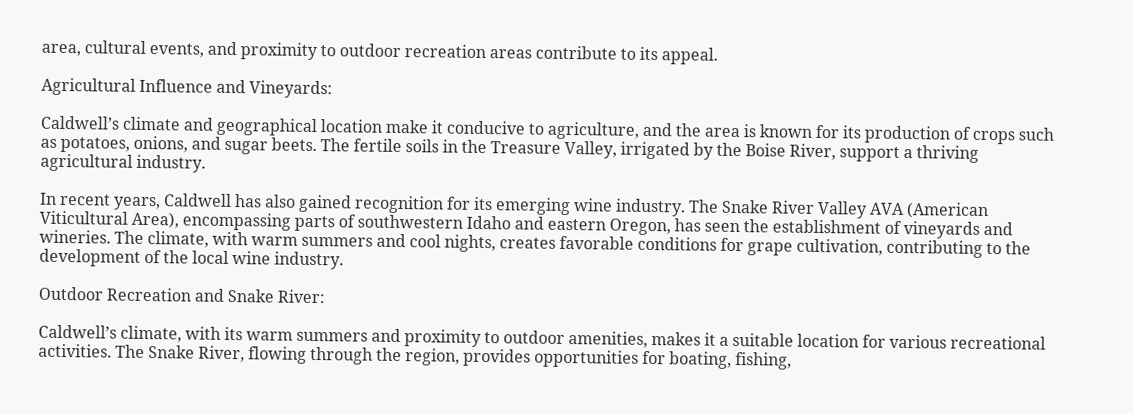area, cultural events, and proximity to outdoor recreation areas contribute to its appeal.

Agricultural Influence and Vineyards:

Caldwell’s climate and geographical location make it conducive to agriculture, and the area is known for its production of crops such as potatoes, onions, and sugar beets. The fertile soils in the Treasure Valley, irrigated by the Boise River, support a thriving agricultural industry.

In recent years, Caldwell has also gained recognition for its emerging wine industry. The Snake River Valley AVA (American Viticultural Area), encompassing parts of southwestern Idaho and eastern Oregon, has seen the establishment of vineyards and wineries. The climate, with warm summers and cool nights, creates favorable conditions for grape cultivation, contributing to the development of the local wine industry.

Outdoor Recreation and Snake River:

Caldwell’s climate, with its warm summers and proximity to outdoor amenities, makes it a suitable location for various recreational activities. The Snake River, flowing through the region, provides opportunities for boating, fishing,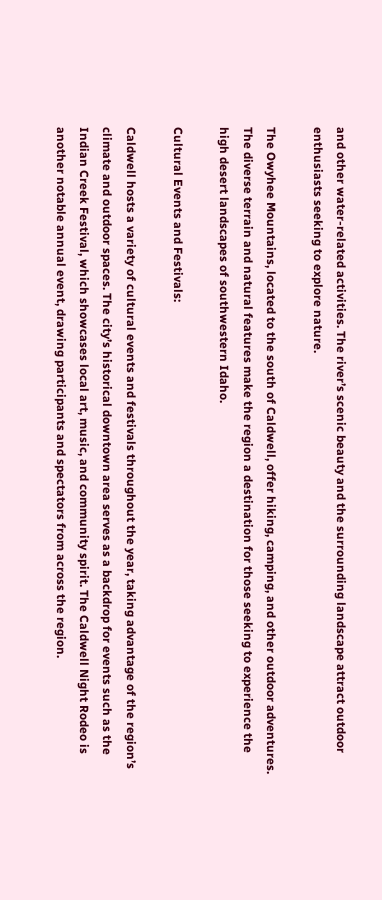and other water-related activities. The river’s scenic beauty and the surrounding landscape attract outdoor enthusiasts seeking to explore nature.

The Owyhee Mountains, located to the south of Caldwell, offer hiking, camping, and other outdoor adventures. The diverse terrain and natural features make the region a destination for those seeking to experience the high desert landscapes of southwestern Idaho.

Cultural Events and Festivals:

Caldwell hosts a variety of cultural events and festivals throughout the year, taking advantage of the region’s climate and outdoor spaces. The city’s historical downtown area serves as a backdrop for events such as the Indian Creek Festival, which showcases local art, music, and community spirit. The Caldwell Night Rodeo is another notable annual event, drawing participants and spectators from across the region.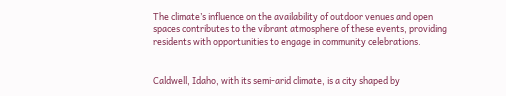The climate’s influence on the availability of outdoor venues and open spaces contributes to the vibrant atmosphere of these events, providing residents with opportunities to engage in community celebrations.


Caldwell, Idaho, with its semi-arid climate, is a city shaped by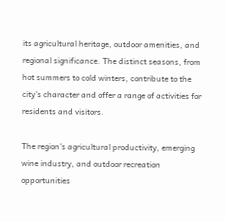its agricultural heritage, outdoor amenities, and regional significance. The distinct seasons, from hot summers to cold winters, contribute to the city’s character and offer a range of activities for residents and visitors.

The region’s agricultural productivity, emerging wine industry, and outdoor recreation opportunities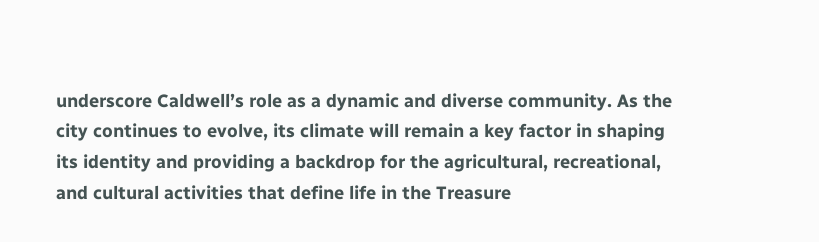underscore Caldwell’s role as a dynamic and diverse community. As the city continues to evolve, its climate will remain a key factor in shaping its identity and providing a backdrop for the agricultural, recreational, and cultural activities that define life in the Treasure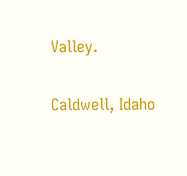Valley.

Caldwell, Idaho